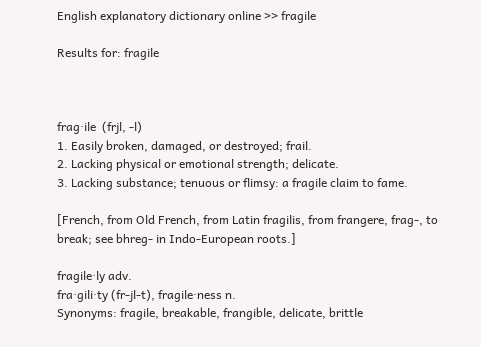English explanatory dictionary online >> fragile

Results for: fragile



frag·ile  (frjl, -l)
1. Easily broken, damaged, or destroyed; frail.
2. Lacking physical or emotional strength; delicate.
3. Lacking substance; tenuous or flimsy: a fragile claim to fame.

[French, from Old French, from Latin fragilis, from frangere, frag-, to break; see bhreg- in Indo-European roots.]

fragile·ly adv.
fra·gili·ty (fr-jl-t), fragile·ness n.
Synonyms: fragile, breakable, frangible, delicate, brittle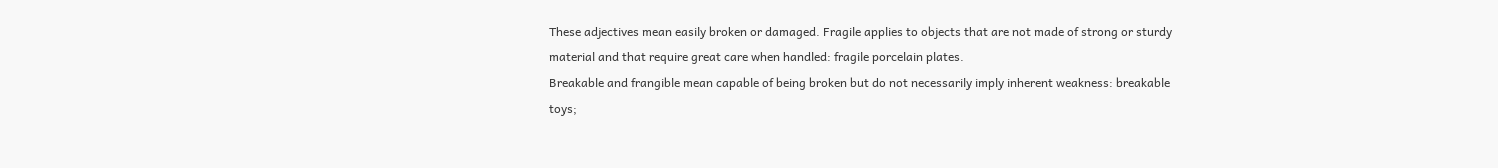These adjectives mean easily broken or damaged. Fragile applies to objects that are not made of strong or sturdy material and that require great care when handled: fragile porcelain plates.
Breakable and frangible mean capable of being broken but do not necessarily imply inherent weakness: breakable toys;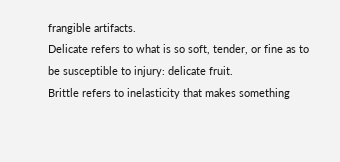frangible artifacts.
Delicate refers to what is so soft, tender, or fine as to be susceptible to injury: delicate fruit.
Brittle refers to inelasticity that makes something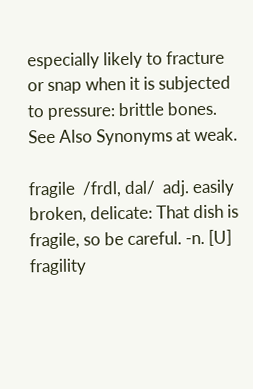especially likely to fracture or snap when it is subjected to pressure: brittle bones. See Also Synonyms at weak.

fragile  /frdl, dal/  adj. easily broken, delicate: That dish is fragile, so be careful. -n. [U] fragility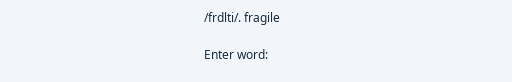/frdlti/. fragile

Enter word: